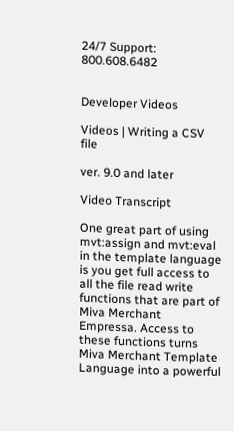24/7 Support: 800.608.6482


Developer Videos

Videos | Writing a CSV file

ver. 9.0 and later

Video Transcript

One great part of using mvt:assign and mvt:eval in the template language is you get full access to all the file read write functions that are part of Miva Merchant Empressa. Access to these functions turns Miva Merchant Template Language into a powerful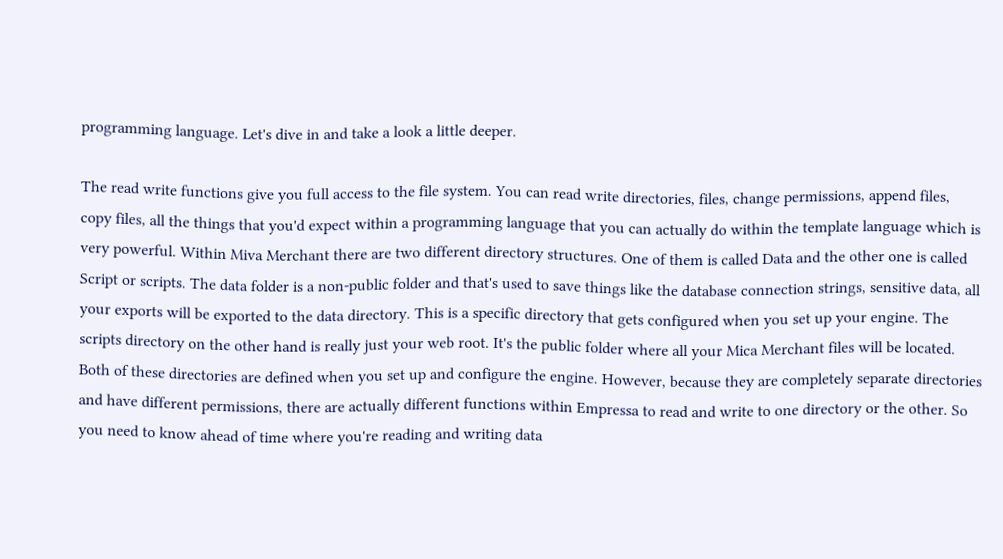programming language. Let's dive in and take a look a little deeper.

The read write functions give you full access to the file system. You can read write directories, files, change permissions, append files, copy files, all the things that you'd expect within a programming language that you can actually do within the template language which is very powerful. Within Miva Merchant there are two different directory structures. One of them is called Data and the other one is called Script or scripts. The data folder is a non-public folder and that's used to save things like the database connection strings, sensitive data, all your exports will be exported to the data directory. This is a specific directory that gets configured when you set up your engine. The scripts directory on the other hand is really just your web root. It's the public folder where all your Mica Merchant files will be located. Both of these directories are defined when you set up and configure the engine. However, because they are completely separate directories and have different permissions, there are actually different functions within Empressa to read and write to one directory or the other. So you need to know ahead of time where you're reading and writing data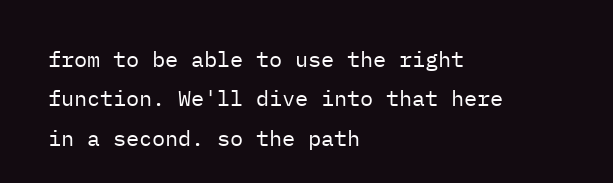from to be able to use the right function. We'll dive into that here in a second. so the path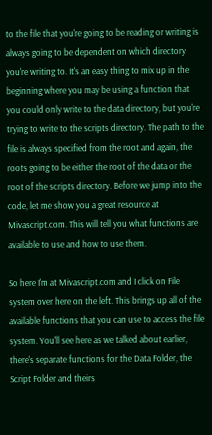to the file that you're going to be reading or writing is always going to be dependent on which directory you're writing to. It's an easy thing to mix up in the beginning where you may be using a function that you could only write to the data directory, but you're trying to write to the scripts directory. The path to the file is always specified from the root and again, the roots going to be either the root of the data or the root of the scripts directory. Before we jump into the code, let me show you a great resource at Mivascript.com. This will tell you what functions are available to use and how to use them.

So here I'm at Mivascript.com and I click on File system over here on the left. This brings up all of the available functions that you can use to access the file system. You'll see here as we talked about earlier, there's separate functions for the Data Folder, the Script Folder and theirs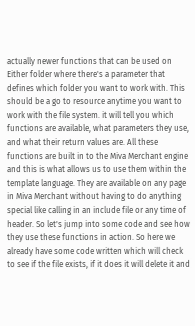actually newer functions that can be used on Either folder where there's a parameter that defines which folder you want to work with. This should be a go to resource anytime you want to work with the file system. it will tell you which functions are available, what parameters they use, and what their return values are. All these functions are built in to the Miva Merchant engine and this is what allows us to use them within the template language. They are available on any page in Miva Merchant without having to do anything special like calling in an include file or any time of header. So let's jump into some code and see how they use these functions in action. So here we already have some code written which will check to see if the file exists, if it does it will delete it and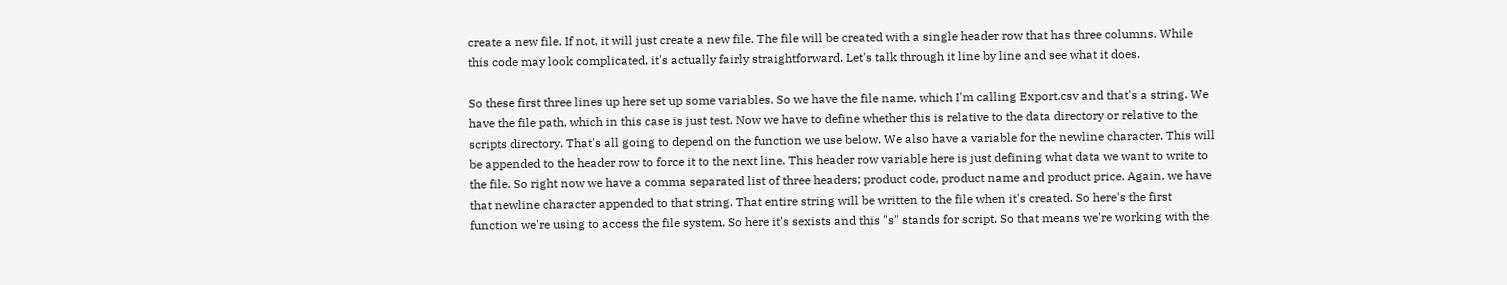create a new file. If not, it will just create a new file. The file will be created with a single header row that has three columns. While this code may look complicated, it's actually fairly straightforward. Let's talk through it line by line and see what it does.

So these first three lines up here set up some variables. So we have the file name, which I'm calling Export.csv and that's a string. We have the file path, which in this case is just test. Now we have to define whether this is relative to the data directory or relative to the scripts directory. That's all going to depend on the function we use below. We also have a variable for the newline character. This will be appended to the header row to force it to the next line. This header row variable here is just defining what data we want to write to the file. So right now we have a comma separated list of three headers; product code, product name and product price. Again, we have that newline character appended to that string. That entire string will be written to the file when it's created. So here's the first function we're using to access the file system. So here it's sexists and this "s" stands for script. So that means we're working with the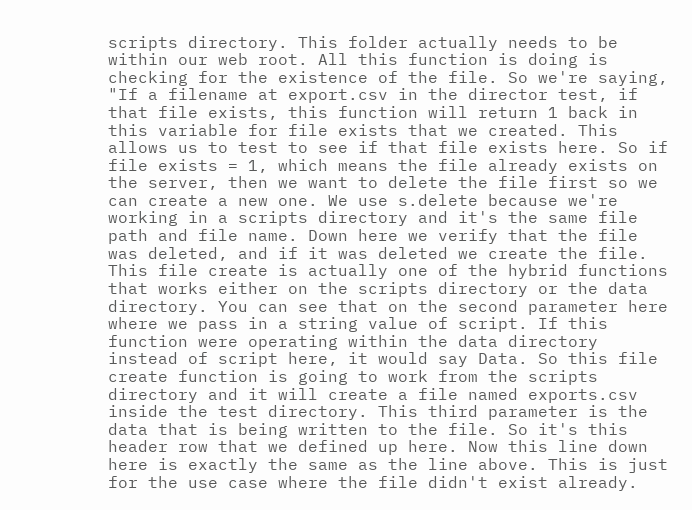scripts directory. This folder actually needs to be within our web root. All this function is doing is checking for the existence of the file. So we're saying, "If a filename at export.csv in the director test, if that file exists, this function will return 1 back in this variable for file exists that we created. This allows us to test to see if that file exists here. So if file exists = 1, which means the file already exists on the server, then we want to delete the file first so we can create a new one. We use s.delete because we're working in a scripts directory and it's the same file path and file name. Down here we verify that the file was deleted, and if it was deleted we create the file. This file create is actually one of the hybrid functions that works either on the scripts directory or the data directory. You can see that on the second parameter here where we pass in a string value of script. If this function were operating within the data directory instead of script here, it would say Data. So this file create function is going to work from the scripts directory and it will create a file named exports.csv inside the test directory. This third parameter is the data that is being written to the file. So it's this header row that we defined up here. Now this line down here is exactly the same as the line above. This is just for the use case where the file didn't exist already.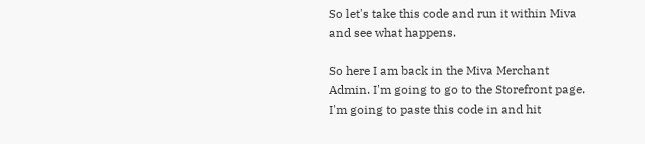So let's take this code and run it within Miva and see what happens.

So here I am back in the Miva Merchant Admin. I'm going to go to the Storefront page. I'm going to paste this code in and hit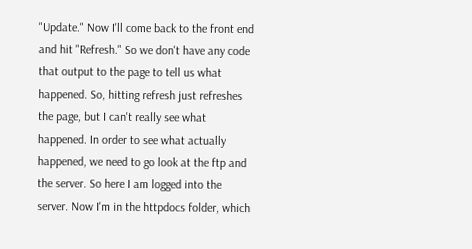"Update." Now I'll come back to the front end and hit "Refresh." So we don't have any code that output to the page to tell us what happened. So, hitting refresh just refreshes the page, but I can't really see what happened. In order to see what actually happened, we need to go look at the ftp and the server. So here I am logged into the server. Now I'm in the httpdocs folder, which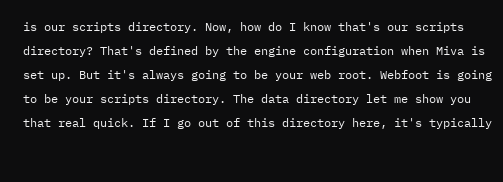is our scripts directory. Now, how do I know that's our scripts directory? That's defined by the engine configuration when Miva is set up. But it's always going to be your web root. Webfoot is going to be your scripts directory. The data directory let me show you that real quick. If I go out of this directory here, it's typically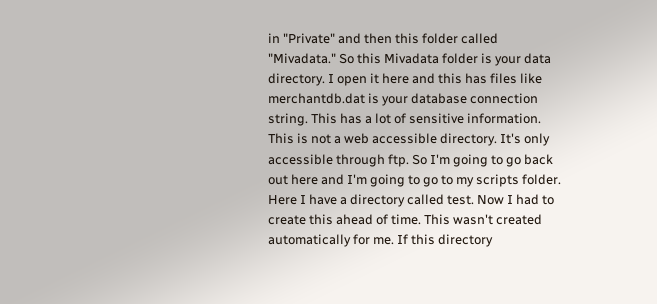in "Private" and then this folder called "Mivadata." So this Mivadata folder is your data directory. I open it here and this has files like merchantdb.dat is your database connection string. This has a lot of sensitive information. This is not a web accessible directory. It's only accessible through ftp. So I'm going to go back out here and I'm going to go to my scripts folder. Here I have a directory called test. Now I had to create this ahead of time. This wasn't created automatically for me. If this directory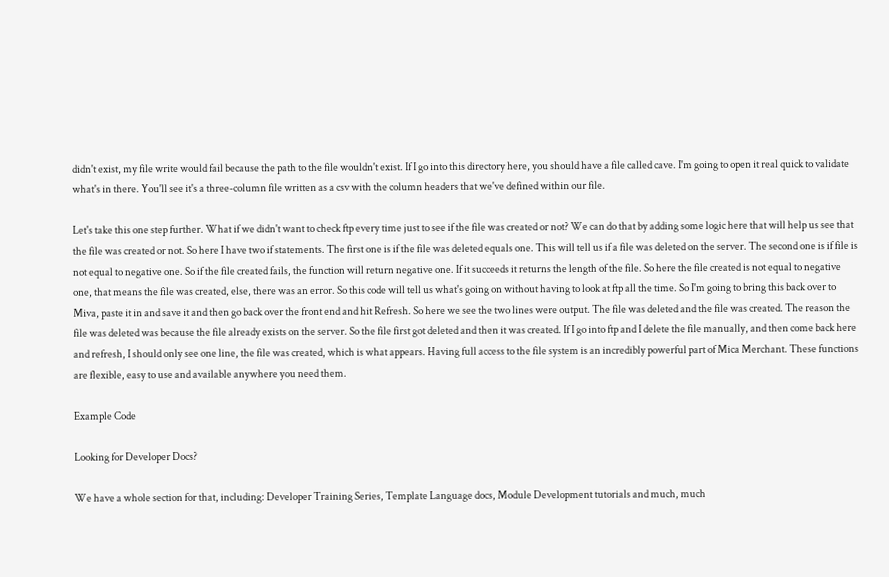didn't exist, my file write would fail because the path to the file wouldn't exist. If I go into this directory here, you should have a file called cave. I'm going to open it real quick to validate what's in there. You'll see it's a three-column file written as a csv with the column headers that we've defined within our file.

Let's take this one step further. What if we didn't want to check ftp every time just to see if the file was created or not? We can do that by adding some logic here that will help us see that the file was created or not. So here I have two if statements. The first one is if the file was deleted equals one. This will tell us if a file was deleted on the server. The second one is if file is not equal to negative one. So if the file created fails, the function will return negative one. If it succeeds it returns the length of the file. So here the file created is not equal to negative one, that means the file was created, else, there was an error. So this code will tell us what's going on without having to look at ftp all the time. So I'm going to bring this back over to Miva, paste it in and save it and then go back over the front end and hit Refresh. So here we see the two lines were output. The file was deleted and the file was created. The reason the file was deleted was because the file already exists on the server. So the file first got deleted and then it was created. If I go into ftp and I delete the file manually, and then come back here and refresh, I should only see one line, the file was created, which is what appears. Having full access to the file system is an incredibly powerful part of Mica Merchant. These functions are flexible, easy to use and available anywhere you need them.

Example Code

Looking for Developer Docs?

We have a whole section for that, including: Developer Training Series, Template Language docs, Module Development tutorials and much, much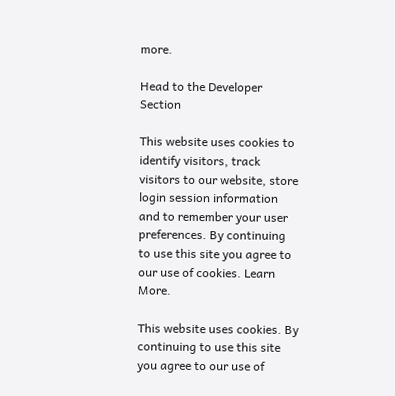more.

Head to the Developer Section

This website uses cookies to identify visitors, track visitors to our website, store login session information and to remember your user preferences. By continuing to use this site you agree to our use of cookies. Learn More.

This website uses cookies. By continuing to use this site you agree to our use of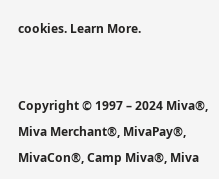cookies. Learn More.


Copyright © 1997 – 2024 Miva®, Miva Merchant®, MivaPay®, MivaCon®, Camp Miva®, Miva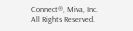Connect®, Miva, Inc. All Rights Reserved.